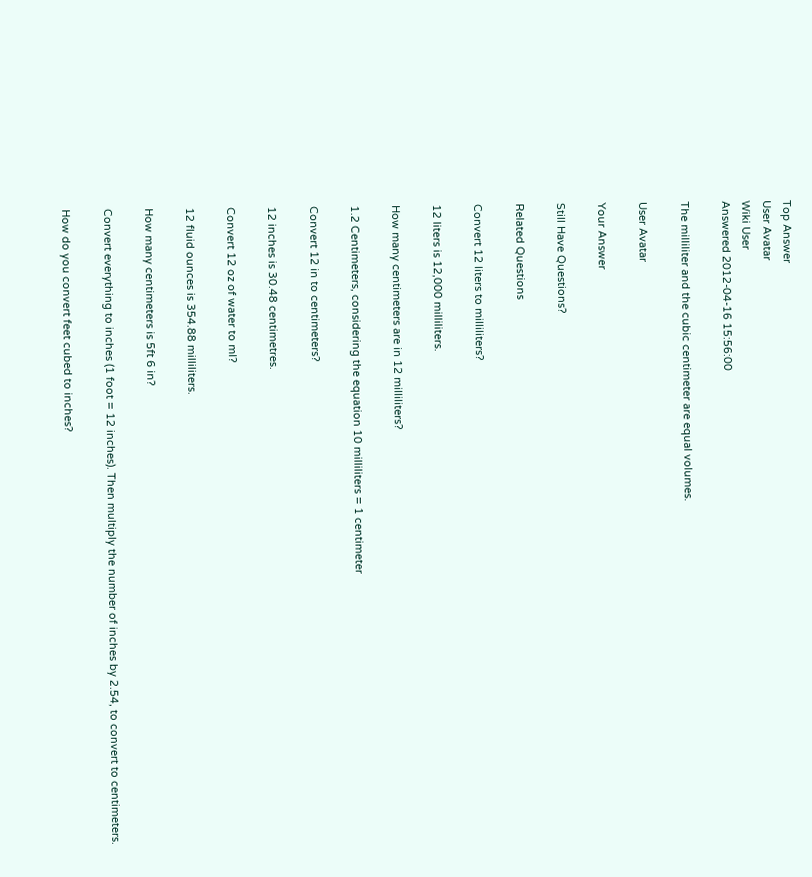Top Answer
User Avatar
Wiki User
Answered 2012-04-16 15:56:00

The milliliter and the cubic centimeter are equal volumes.

User Avatar

Your Answer

Still Have Questions?

Related Questions

Convert 12 liters to milliliters?

12 liters is 12,000 milliliters.

How many centimeters are in 12 milliliters?

1.2 Centimeters, considering the equation 10 milliliters = 1 centimeter

Convert 12 in to centimeters?

12 inches is 30.48 centimetres.

Convert 12 oz of water to ml?

12 fluid ounces is 354.88 milliliters.

How many centimeters is 5ft 6 in?

Convert everything to inches (1 foot = 12 inches). Then multiply the number of inches by 2.54, to convert to centimeters.

How do you convert feet cubed to inches?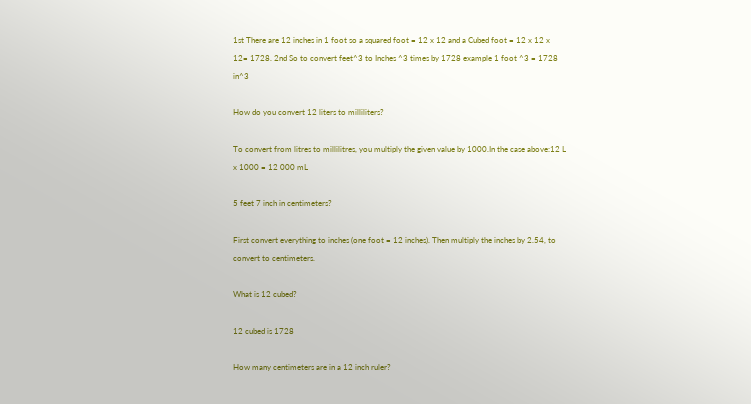1st There are 12 inches in 1 foot so a squared foot = 12 x 12 and a Cubed foot = 12 x 12 x 12= 1728. 2nd So to convert feet^3 to Inches ^3 times by 1728 example 1 foot ^3 = 1728 in^3

How do you convert 12 liters to milliliters?

To convert from litres to millilitres, you multiply the given value by 1000.In the case above:12 L x 1000 = 12 000 mL

5 feet 7 inch in centimeters?

First convert everything to inches (one foot = 12 inches). Then multiply the inches by 2.54, to convert to centimeters.

What is 12 cubed?

12 cubed is 1728

How many centimeters are in a 12 inch ruler?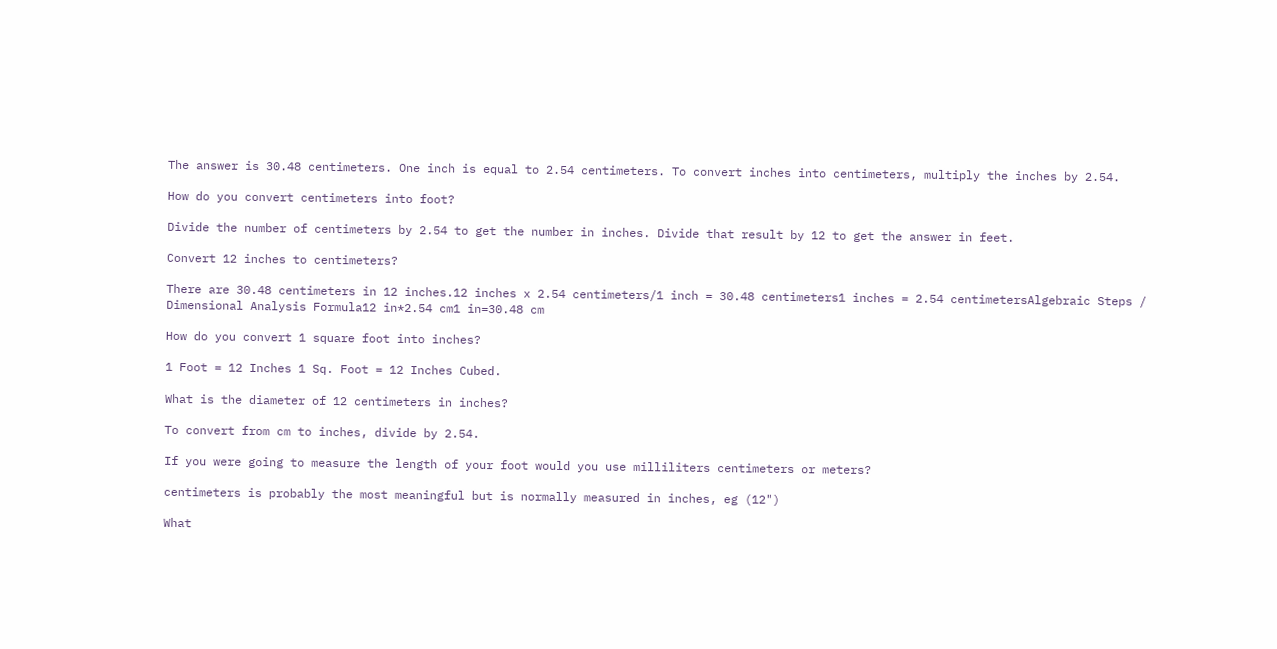The answer is 30.48 centimeters. One inch is equal to 2.54 centimeters. To convert inches into centimeters, multiply the inches by 2.54.

How do you convert centimeters into foot?

Divide the number of centimeters by 2.54 to get the number in inches. Divide that result by 12 to get the answer in feet.

Convert 12 inches to centimeters?

There are 30.48 centimeters in 12 inches.12 inches x 2.54 centimeters/1 inch = 30.48 centimeters1 inches = 2.54 centimetersAlgebraic Steps / Dimensional Analysis Formula12 in*2.54 cm1 in=30.48 cm

How do you convert 1 square foot into inches?

1 Foot = 12 Inches 1 Sq. Foot = 12 Inches Cubed.

What is the diameter of 12 centimeters in inches?

To convert from cm to inches, divide by 2.54.

If you were going to measure the length of your foot would you use milliliters centimeters or meters?

centimeters is probably the most meaningful but is normally measured in inches, eg (12")

What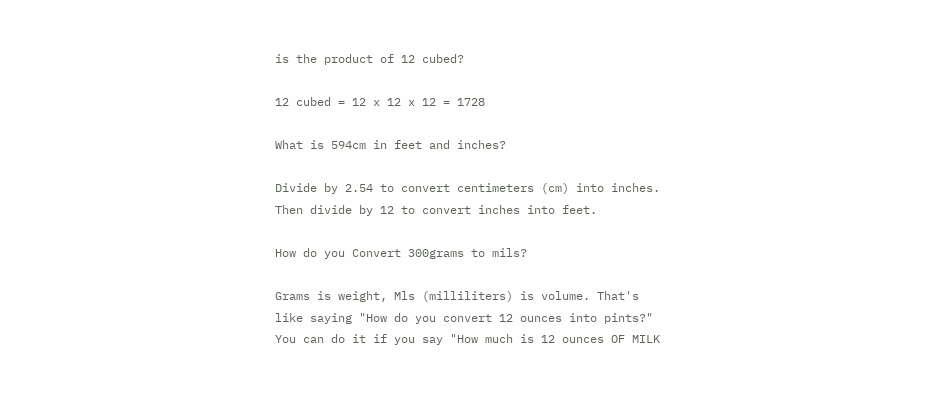is the product of 12 cubed?

12 cubed = 12 x 12 x 12 = 1728

What is 594cm in feet and inches?

Divide by 2.54 to convert centimeters (cm) into inches. Then divide by 12 to convert inches into feet.

How do you Convert 300grams to mils?

Grams is weight, Mls (milliliters) is volume. That's like saying "How do you convert 12 ounces into pints?" You can do it if you say "How much is 12 ounces OF MILK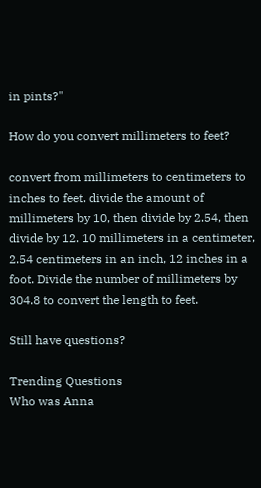in pints?"

How do you convert millimeters to feet?

convert from millimeters to centimeters to inches to feet. divide the amount of millimeters by 10, then divide by 2.54, then divide by 12. 10 millimeters in a centimeter, 2.54 centimeters in an inch, 12 inches in a foot. Divide the number of millimeters by 304.8 to convert the length to feet.

Still have questions?

Trending Questions
Who was Anna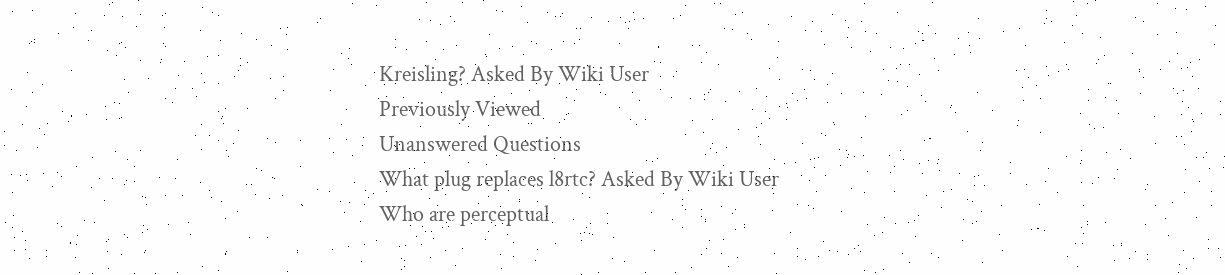Kreisling? Asked By Wiki User
Previously Viewed
Unanswered Questions
What plug replaces l8rtc? Asked By Wiki User
Who are perceptual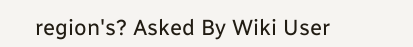region's? Asked By Wiki User